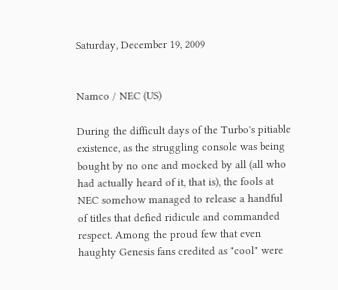Saturday, December 19, 2009


Namco / NEC (US)

During the difficult days of the Turbo's pitiable existence, as the struggling console was being bought by no one and mocked by all (all who had actually heard of it, that is), the fools at NEC somehow managed to release a handful of titles that defied ridicule and commanded respect. Among the proud few that even haughty Genesis fans credited as "cool" were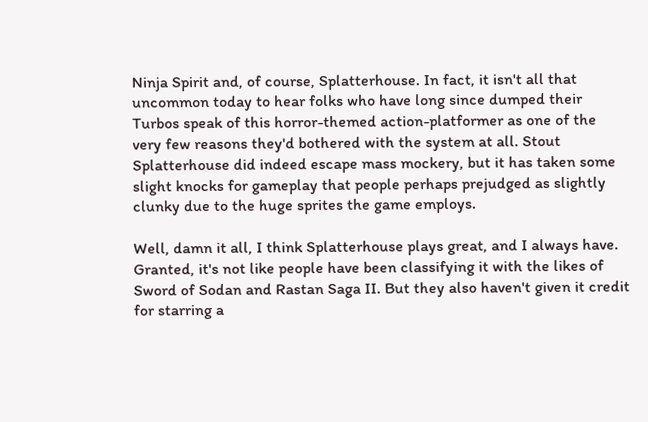Ninja Spirit and, of course, Splatterhouse. In fact, it isn't all that uncommon today to hear folks who have long since dumped their Turbos speak of this horror-themed action-platformer as one of the very few reasons they'd bothered with the system at all. Stout Splatterhouse did indeed escape mass mockery, but it has taken some slight knocks for gameplay that people perhaps prejudged as slightly clunky due to the huge sprites the game employs.

Well, damn it all, I think Splatterhouse plays great, and I always have. Granted, it's not like people have been classifying it with the likes of Sword of Sodan and Rastan Saga II. But they also haven't given it credit for starring a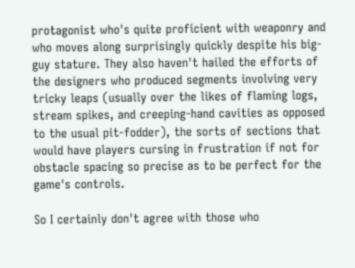protagonist who's quite proficient with weaponry and who moves along surprisingly quickly despite his big-guy stature. They also haven't hailed the efforts of the designers who produced segments involving very tricky leaps (usually over the likes of flaming logs, stream spikes, and creeping-hand cavities as opposed to the usual pit-fodder), the sorts of sections that would have players cursing in frustration if not for obstacle spacing so precise as to be perfect for the game's controls.

So I certainly don't agree with those who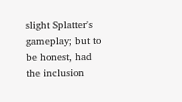slight Splatter's gameplay; but to be honest, had the inclusion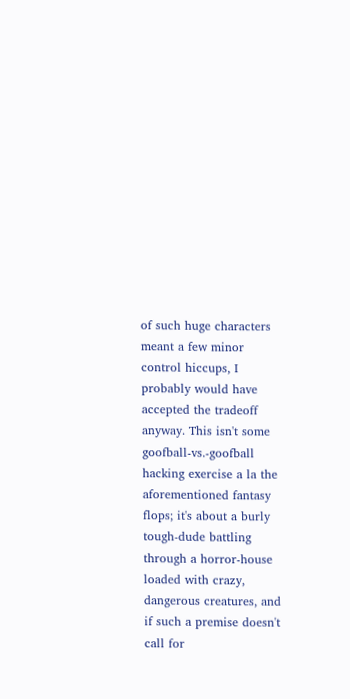of such huge characters meant a few minor control hiccups, I probably would have accepted the tradeoff anyway. This isn't some goofball-vs.-goofball hacking exercise a la the aforementioned fantasy flops; it's about a burly tough-dude battling through a horror-house loaded with crazy, dangerous creatures, and if such a premise doesn't call for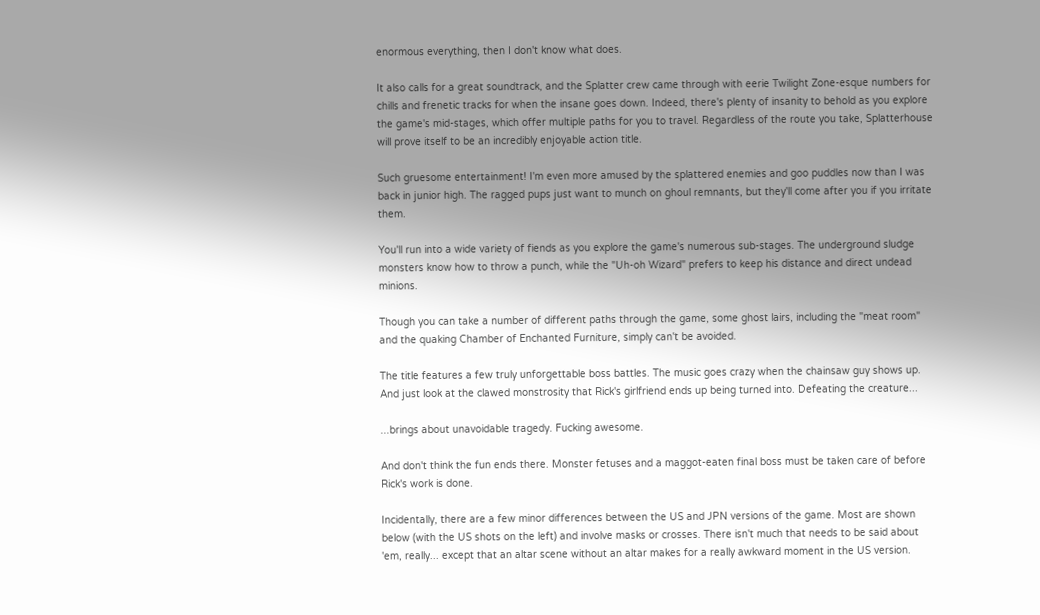enormous everything, then I don't know what does.

It also calls for a great soundtrack, and the Splatter crew came through with eerie Twilight Zone-esque numbers for chills and frenetic tracks for when the insane goes down. Indeed, there's plenty of insanity to behold as you explore the game's mid-stages, which offer multiple paths for you to travel. Regardless of the route you take, Splatterhouse will prove itself to be an incredibly enjoyable action title.

Such gruesome entertainment! I'm even more amused by the splattered enemies and goo puddles now than I was back in junior high. The ragged pups just want to munch on ghoul remnants, but they'll come after you if you irritate them.

You'll run into a wide variety of fiends as you explore the game's numerous sub-stages. The underground sludge monsters know how to throw a punch, while the "Uh-oh Wizard" prefers to keep his distance and direct undead minions.

Though you can take a number of different paths through the game, some ghost lairs, including the "meat room" and the quaking Chamber of Enchanted Furniture, simply can't be avoided.

The title features a few truly unforgettable boss battles. The music goes crazy when the chainsaw guy shows up. And just look at the clawed monstrosity that Rick's girlfriend ends up being turned into. Defeating the creature...

...brings about unavoidable tragedy. Fucking awesome.

And don't think the fun ends there. Monster fetuses and a maggot-eaten final boss must be taken care of before Rick's work is done.

Incidentally, there are a few minor differences between the US and JPN versions of the game. Most are shown below (with the US shots on the left) and involve masks or crosses. There isn't much that needs to be said about 'em, really... except that an altar scene without an altar makes for a really awkward moment in the US version.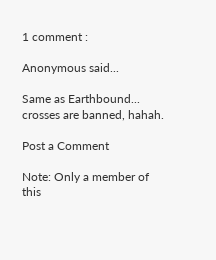1 comment :

Anonymous said...

Same as Earthbound... crosses are banned, hahah.

Post a Comment

Note: Only a member of this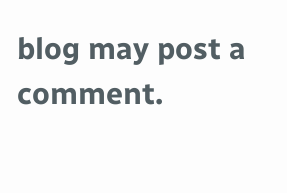blog may post a comment.